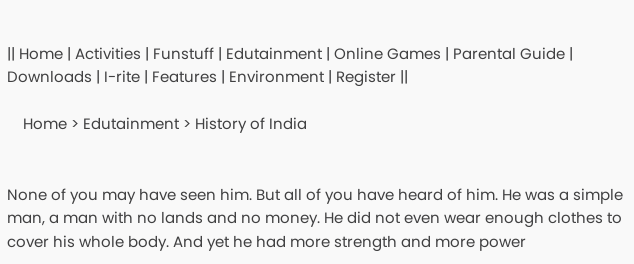|| Home | Activities | Funstuff | Edutainment | Online Games | Parental Guide | Downloads | I-rite | Features | Environment | Register ||

    Home > Edutainment > History of India


None of you may have seen him. But all of you have heard of him. He was a simple man, a man with no lands and no money. He did not even wear enough clothes to cover his whole body. And yet he had more strength and more power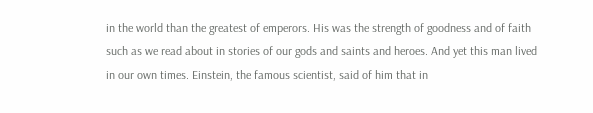in the world than the greatest of emperors. His was the strength of goodness and of faith such as we read about in stories of our gods and saints and heroes. And yet this man lived in our own times. Einstein, the famous scientist, said of him that in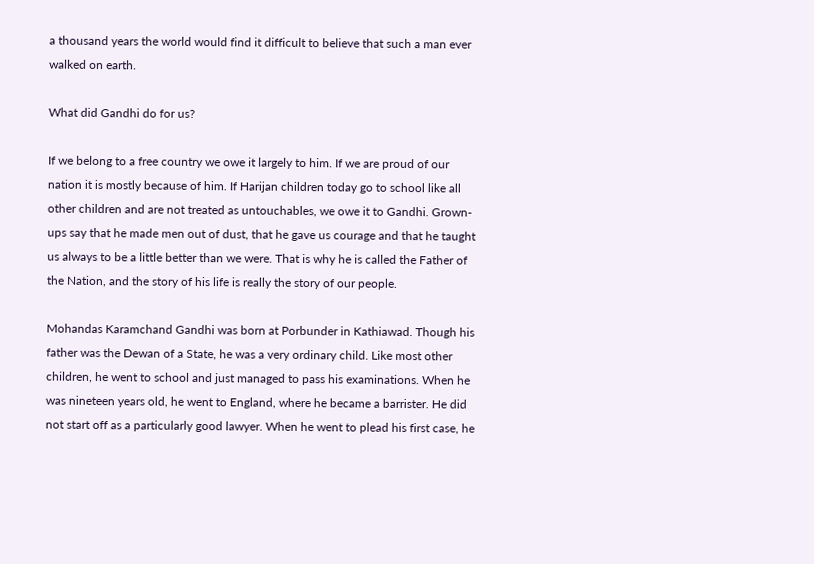a thousand years the world would find it difficult to believe that such a man ever walked on earth.

What did Gandhi do for us?

If we belong to a free country we owe it largely to him. If we are proud of our nation it is mostly because of him. If Harijan children today go to school like all other children and are not treated as untouchables, we owe it to Gandhi. Grown-ups say that he made men out of dust, that he gave us courage and that he taught us always to be a little better than we were. That is why he is called the Father of the Nation, and the story of his life is really the story of our people.

Mohandas Karamchand Gandhi was born at Porbunder in Kathiawad. Though his father was the Dewan of a State, he was a very ordinary child. Like most other children, he went to school and just managed to pass his examinations. When he was nineteen years old, he went to England, where he became a barrister. He did not start off as a particularly good lawyer. When he went to plead his first case, he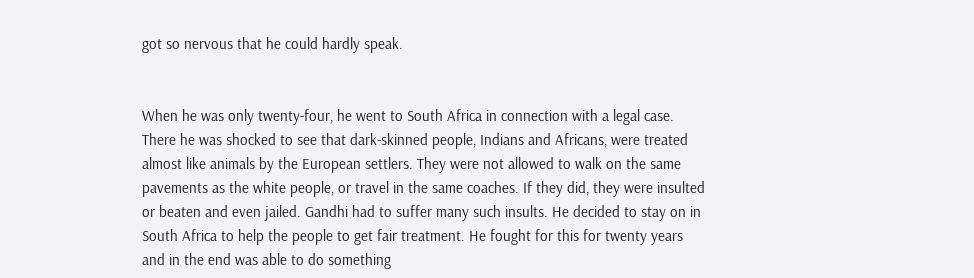got so nervous that he could hardly speak.


When he was only twenty-four, he went to South Africa in connection with a legal case. There he was shocked to see that dark-skinned people, Indians and Africans, were treated almost like animals by the European settlers. They were not allowed to walk on the same pavements as the white people, or travel in the same coaches. If they did, they were insulted or beaten and even jailed. Gandhi had to suffer many such insults. He decided to stay on in South Africa to help the people to get fair treatment. He fought for this for twenty years and in the end was able to do something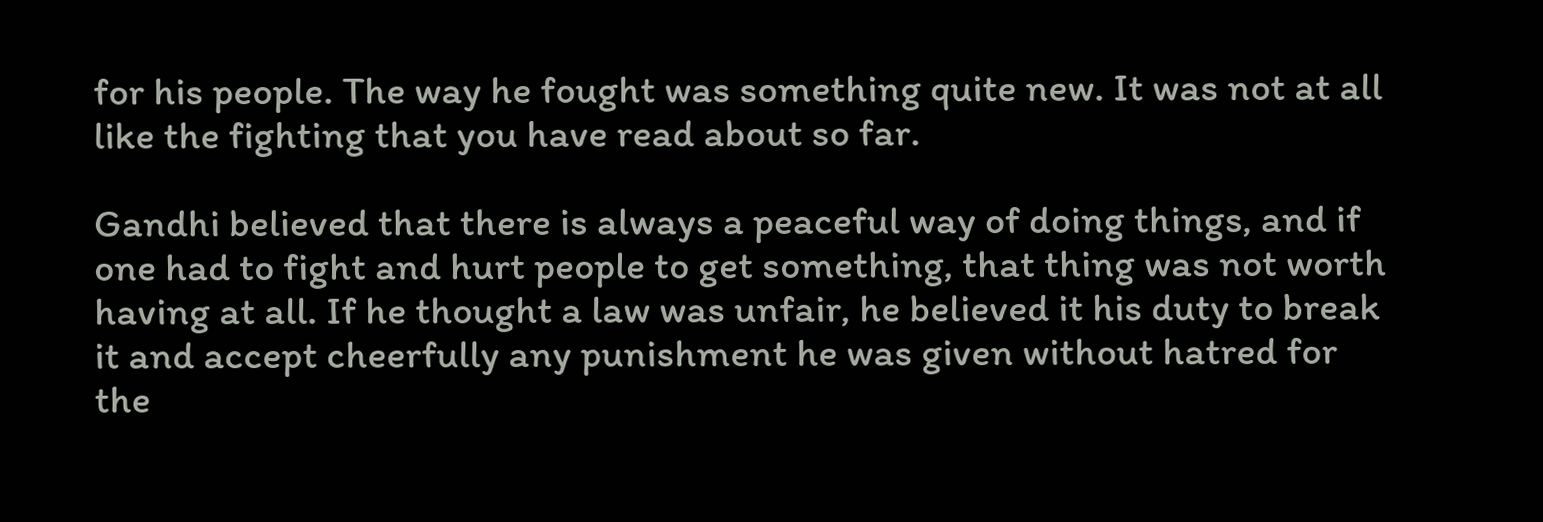for his people. The way he fought was something quite new. It was not at all like the fighting that you have read about so far.

Gandhi believed that there is always a peaceful way of doing things, and if one had to fight and hurt people to get something, that thing was not worth having at all. If he thought a law was unfair, he believed it his duty to break it and accept cheerfully any punishment he was given without hatred for the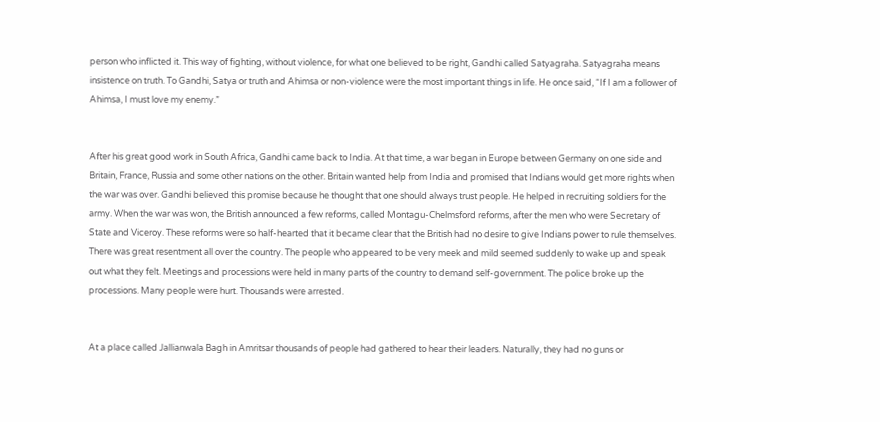person who inflicted it. This way of fighting, without violence, for what one believed to be right, Gandhi called Satyagraha. Satyagraha means insistence on truth. To Gandhi, Satya or truth and Ahimsa or non-violence were the most important things in life. He once said, “If I am a follower of Ahimsa, I must love my enemy.”


After his great good work in South Africa, Gandhi came back to India. At that time, a war began in Europe between Germany on one side and Britain, France, Russia and some other nations on the other. Britain wanted help from India and promised that Indians would get more rights when the war was over. Gandhi believed this promise because he thought that one should always trust people. He helped in recruiting soldiers for the army. When the war was won, the British announced a few reforms, called Montagu-Chelmsford reforms, after the men who were Secretary of State and Viceroy. These reforms were so half-hearted that it became clear that the British had no desire to give Indians power to rule themselves. There was great resentment all over the country. The people who appeared to be very meek and mild seemed suddenly to wake up and speak out what they felt. Meetings and processions were held in many parts of the country to demand self-government. The police broke up the processions. Many people were hurt. Thousands were arrested.


At a place called Jallianwala Bagh in Amritsar thousands of people had gathered to hear their leaders. Naturally, they had no guns or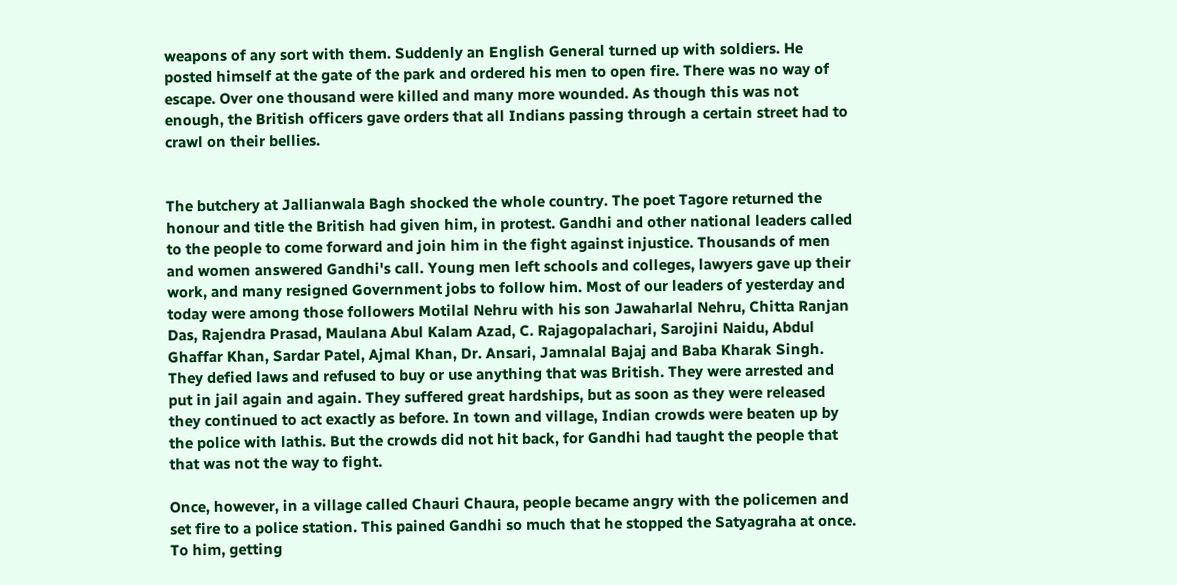weapons of any sort with them. Suddenly an English General turned up with soldiers. He posted himself at the gate of the park and ordered his men to open fire. There was no way of escape. Over one thousand were killed and many more wounded. As though this was not enough, the British officers gave orders that all Indians passing through a certain street had to crawl on their bellies.


The butchery at Jallianwala Bagh shocked the whole country. The poet Tagore returned the honour and title the British had given him, in protest. Gandhi and other national leaders called to the people to come forward and join him in the fight against injustice. Thousands of men and women answered Gandhi's call. Young men left schools and colleges, lawyers gave up their work, and many resigned Government jobs to follow him. Most of our leaders of yesterday and today were among those followers Motilal Nehru with his son Jawaharlal Nehru, Chitta Ranjan Das, Rajendra Prasad, Maulana Abul Kalam Azad, C. Rajagopalachari, Sarojini Naidu, Abdul Ghaffar Khan, Sardar Patel, Ajmal Khan, Dr. Ansari, Jamnalal Bajaj and Baba Kharak Singh. They defied laws and refused to buy or use anything that was British. They were arrested and put in jail again and again. They suffered great hardships, but as soon as they were released they continued to act exactly as before. In town and village, Indian crowds were beaten up by the police with lathis. But the crowds did not hit back, for Gandhi had taught the people that that was not the way to fight.

Once, however, in a village called Chauri Chaura, people became angry with the policemen and set fire to a police station. This pained Gandhi so much that he stopped the Satyagraha at once. To him, getting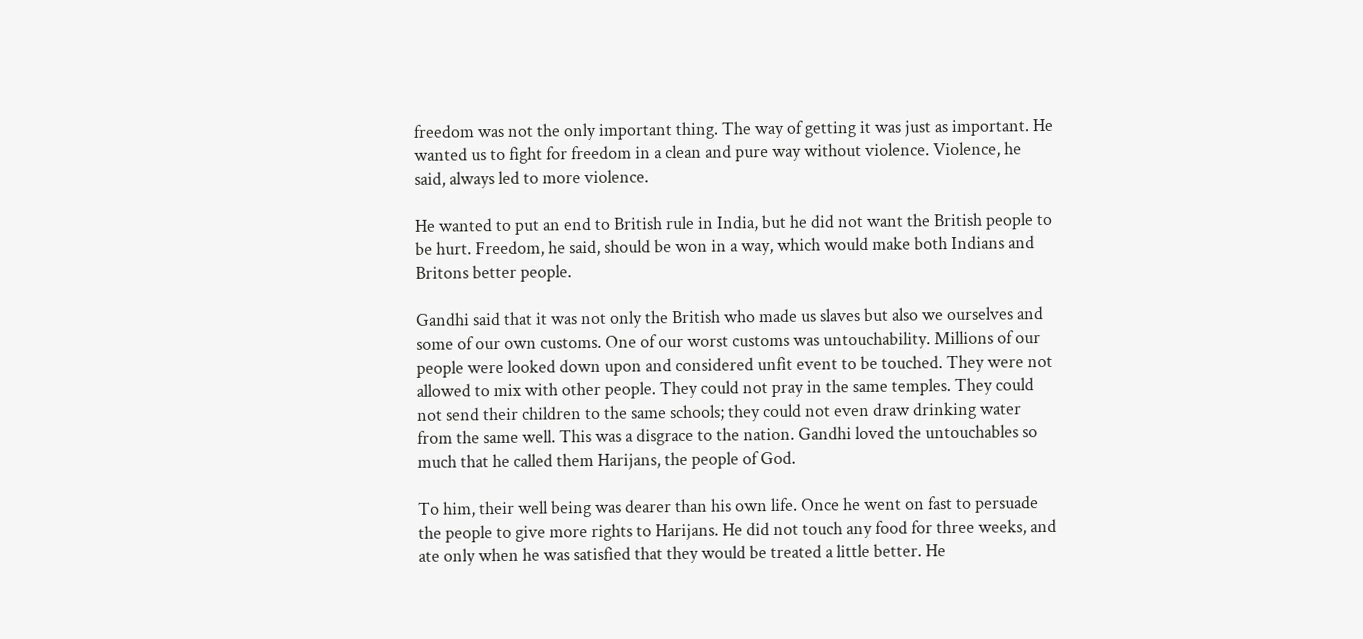freedom was not the only important thing. The way of getting it was just as important. He wanted us to fight for freedom in a clean and pure way without violence. Violence, he said, always led to more violence.

He wanted to put an end to British rule in India, but he did not want the British people to be hurt. Freedom, he said, should be won in a way, which would make both Indians and Britons better people.

Gandhi said that it was not only the British who made us slaves but also we ourselves and some of our own customs. One of our worst customs was untouchability. Millions of our people were looked down upon and considered unfit event to be touched. They were not allowed to mix with other people. They could not pray in the same temples. They could not send their children to the same schools; they could not even draw drinking water from the same well. This was a disgrace to the nation. Gandhi loved the untouchables so much that he called them Harijans, the people of God.

To him, their well being was dearer than his own life. Once he went on fast to persuade the people to give more rights to Harijans. He did not touch any food for three weeks, and ate only when he was satisfied that they would be treated a little better. He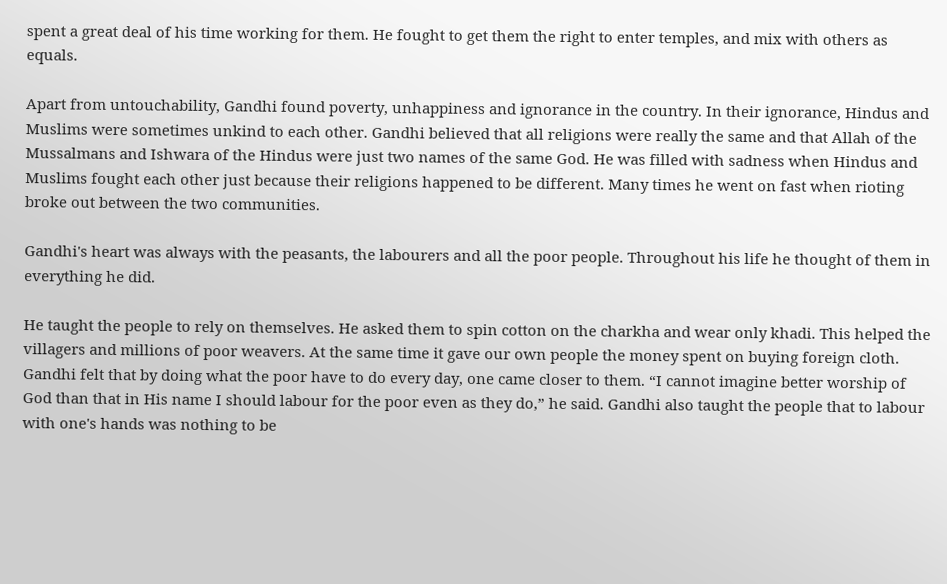spent a great deal of his time working for them. He fought to get them the right to enter temples, and mix with others as equals.

Apart from untouchability, Gandhi found poverty, unhappiness and ignorance in the country. In their ignorance, Hindus and Muslims were sometimes unkind to each other. Gandhi believed that all religions were really the same and that Allah of the Mussalmans and Ishwara of the Hindus were just two names of the same God. He was filled with sadness when Hindus and Muslims fought each other just because their religions happened to be different. Many times he went on fast when rioting broke out between the two communities.

Gandhi's heart was always with the peasants, the labourers and all the poor people. Throughout his life he thought of them in everything he did.

He taught the people to rely on themselves. He asked them to spin cotton on the charkha and wear only khadi. This helped the villagers and millions of poor weavers. At the same time it gave our own people the money spent on buying foreign cloth. Gandhi felt that by doing what the poor have to do every day, one came closer to them. “I cannot imagine better worship of God than that in His name I should labour for the poor even as they do,” he said. Gandhi also taught the people that to labour with one's hands was nothing to be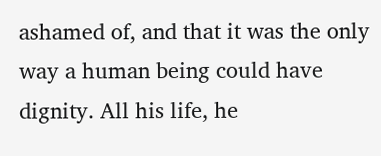ashamed of, and that it was the only way a human being could have dignity. All his life, he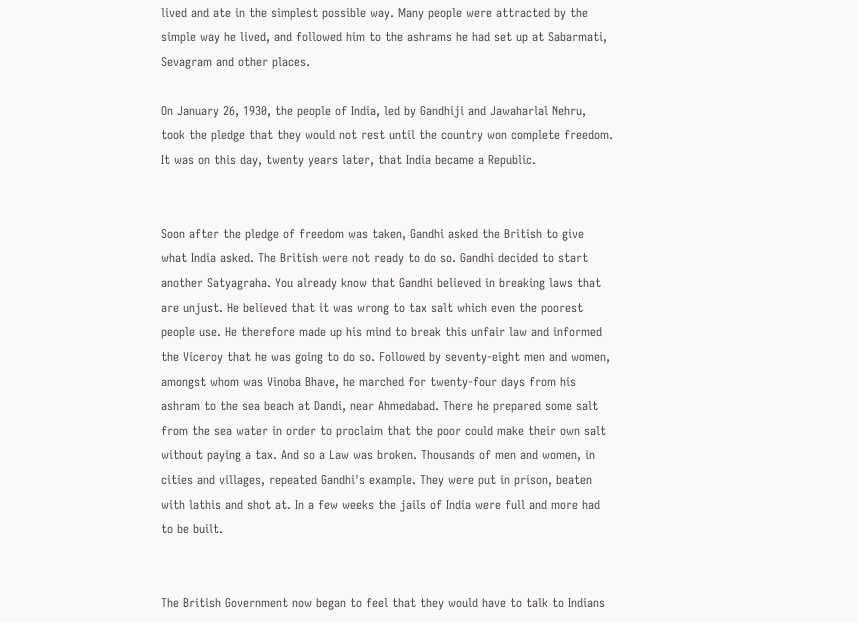lived and ate in the simplest possible way. Many people were attracted by the simple way he lived, and followed him to the ashrams he had set up at Sabarmati, Sevagram and other places.

On January 26, 1930, the people of India, led by Gandhiji and Jawaharlal Nehru, took the pledge that they would not rest until the country won complete freedom. It was on this day, twenty years later, that India became a Republic.


Soon after the pledge of freedom was taken, Gandhi asked the British to give what India asked. The British were not ready to do so. Gandhi decided to start another Satyagraha. You already know that Gandhi believed in breaking laws that are unjust. He believed that it was wrong to tax salt which even the poorest people use. He therefore made up his mind to break this unfair law and informed the Viceroy that he was going to do so. Followed by seventy-eight men and women, amongst whom was Vinoba Bhave, he marched for twenty-four days from his ashram to the sea beach at Dandi, near Ahmedabad. There he prepared some salt from the sea water in order to proclaim that the poor could make their own salt without paying a tax. And so a Law was broken. Thousands of men and women, in cities and villages, repeated Gandhi's example. They were put in prison, beaten with lathis and shot at. In a few weeks the jails of India were full and more had to be built.


The British Government now began to feel that they would have to talk to Indians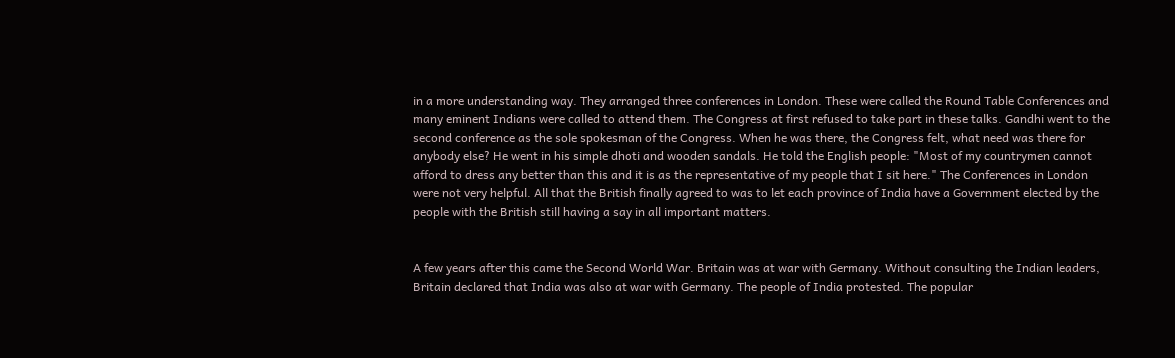in a more understanding way. They arranged three conferences in London. These were called the Round Table Conferences and many eminent Indians were called to attend them. The Congress at first refused to take part in these talks. Gandhi went to the second conference as the sole spokesman of the Congress. When he was there, the Congress felt, what need was there for anybody else? He went in his simple dhoti and wooden sandals. He told the English people: "Most of my countrymen cannot afford to dress any better than this and it is as the representative of my people that I sit here." The Conferences in London were not very helpful. All that the British finally agreed to was to let each province of India have a Government elected by the people with the British still having a say in all important matters.


A few years after this came the Second World War. Britain was at war with Germany. Without consulting the Indian leaders, Britain declared that India was also at war with Germany. The people of India protested. The popular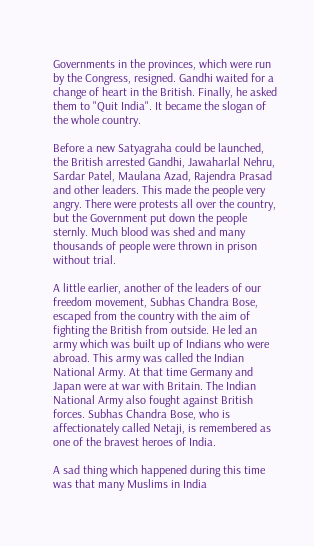Governments in the provinces, which were run by the Congress, resigned. Gandhi waited for a change of heart in the British. Finally, he asked them to "Quit India". It became the slogan of the whole country.

Before a new Satyagraha could be launched, the British arrested Gandhi, Jawaharlal Nehru, Sardar Patel, Maulana Azad, Rajendra Prasad and other leaders. This made the people very angry. There were protests all over the country, but the Government put down the people sternly. Much blood was shed and many thousands of people were thrown in prison without trial.

A little earlier, another of the leaders of our freedom movement, Subhas Chandra Bose, escaped from the country with the aim of fighting the British from outside. He led an army which was built up of Indians who were abroad. This army was called the Indian National Army. At that time Germany and Japan were at war with Britain. The Indian National Army also fought against British forces. Subhas Chandra Bose, who is affectionately called Netaji, is remembered as one of the bravest heroes of India.

A sad thing which happened during this time was that many Muslims in India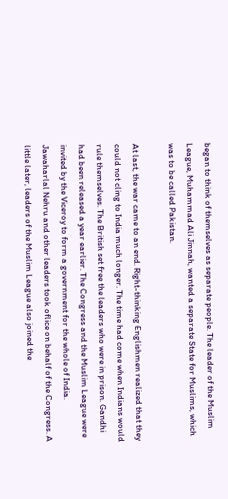began to think of themselves as separate people. The leader of the Muslim League, Muhammad Ali Jinnah, wanted a separate State for Muslims, which was to be called Pakistan.

At last, the war came to an end. Right-thinking Englishmen realized that they could not cling to India much longer. The time had come when Indians would rule themselves. The British set free the leaders who were in prison. Gandhi had been released a year earlier. The Congress and the Muslim League were invited by the Viceroy to form a government for the whole of India. Jawaharlal Nehru and other leaders took oflice on behalf of the Congress. A little later, leaders of the Muslim League also joined the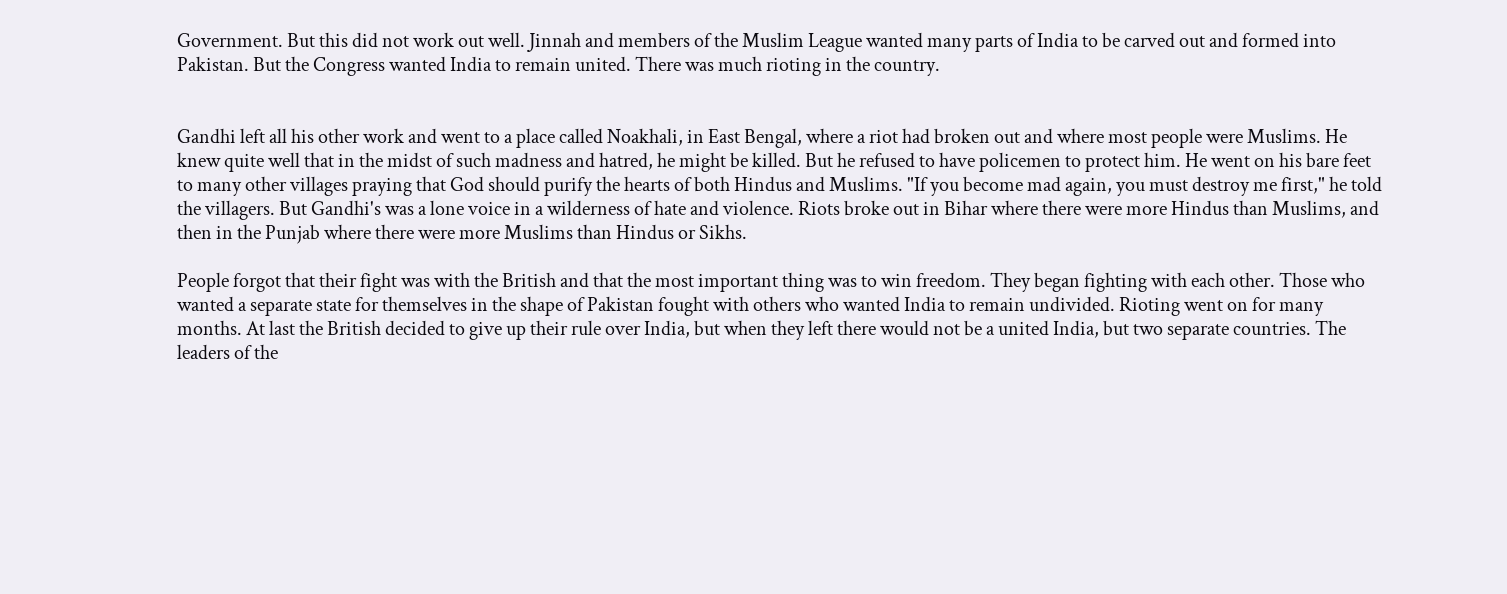Government. But this did not work out well. Jinnah and members of the Muslim League wanted many parts of India to be carved out and formed into Pakistan. But the Congress wanted India to remain united. There was much rioting in the country.


Gandhi left all his other work and went to a place called Noakhali, in East Bengal, where a riot had broken out and where most people were Muslims. He knew quite well that in the midst of such madness and hatred, he might be killed. But he refused to have policemen to protect him. He went on his bare feet to many other villages praying that God should purify the hearts of both Hindus and Muslims. "If you become mad again, you must destroy me first," he told the villagers. But Gandhi's was a lone voice in a wilderness of hate and violence. Riots broke out in Bihar where there were more Hindus than Muslims, and then in the Punjab where there were more Muslims than Hindus or Sikhs.

People forgot that their fight was with the British and that the most important thing was to win freedom. They began fighting with each other. Those who wanted a separate state for themselves in the shape of Pakistan fought with others who wanted India to remain undivided. Rioting went on for many months. At last the British decided to give up their rule over India, but when they left there would not be a united India, but two separate countries. The leaders of the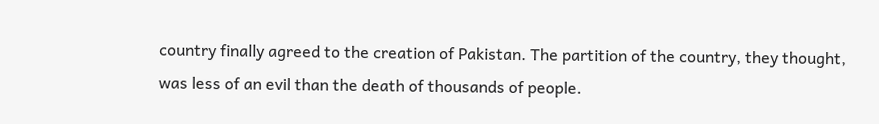country finally agreed to the creation of Pakistan. The partition of the country, they thought, was less of an evil than the death of thousands of people.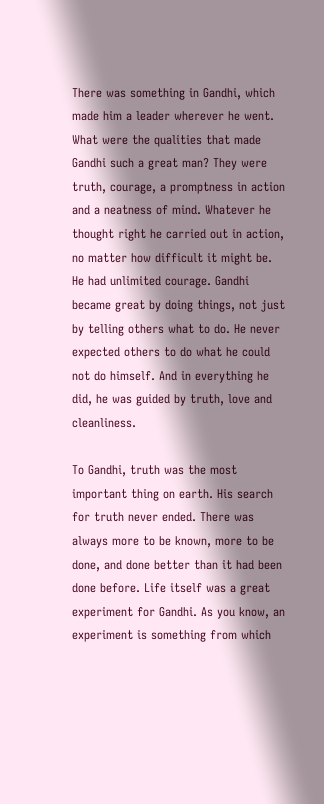There was something in Gandhi, which made him a leader wherever he went. What were the qualities that made Gandhi such a great man? They were truth, courage, a promptness in action and a neatness of mind. Whatever he thought right he carried out in action, no matter how difficult it might be. He had unlimited courage. Gandhi became great by doing things, not just by telling others what to do. He never expected others to do what he could not do himself. And in everything he did, he was guided by truth, love and cleanliness.

To Gandhi, truth was the most important thing on earth. His search for truth never ended. There was always more to be known, more to be done, and done better than it had been done before. Life itself was a great experiment for Gandhi. As you know, an experiment is something from which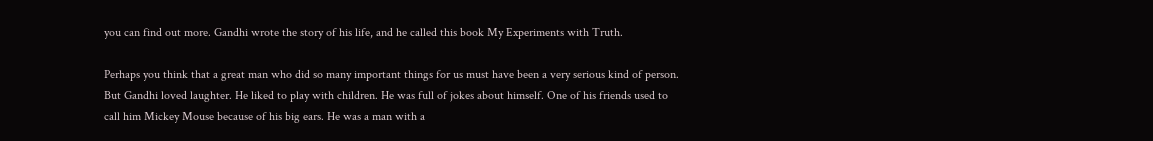you can find out more. Gandhi wrote the story of his life, and he called this book My Experiments with Truth.

Perhaps you think that a great man who did so many important things for us must have been a very serious kind of person. But Gandhi loved laughter. He liked to play with children. He was full of jokes about himself. One of his friends used to call him Mickey Mouse because of his big ears. He was a man with a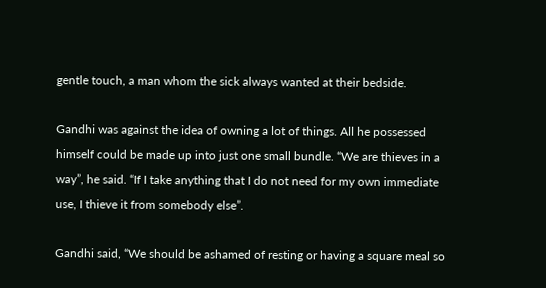gentle touch, a man whom the sick always wanted at their bedside.

Gandhi was against the idea of owning a lot of things. All he possessed himself could be made up into just one small bundle. “We are thieves in a way”, he said. “If I take anything that I do not need for my own immediate use, I thieve it from somebody else”.

Gandhi said, “We should be ashamed of resting or having a square meal so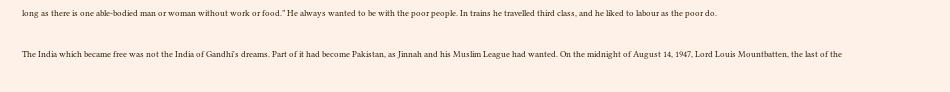long as there is one able-bodied man or woman without work or food.” He always wanted to be with the poor people. In trains he travelled third class, and he liked to labour as the poor do.


The India which became free was not the India of Gandhi's dreams. Part of it had become Pakistan, as Jinnah and his Muslim League had wanted. On the midnight of August 14, 1947, Lord Louis Mountbatten, the last of the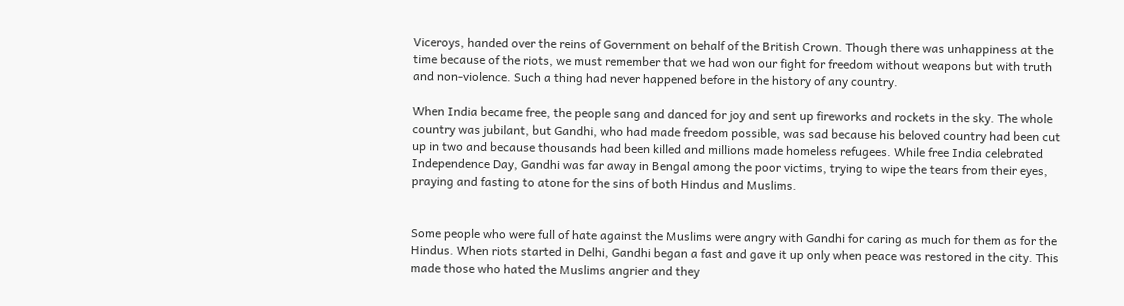Viceroys, handed over the reins of Government on behalf of the British Crown. Though there was unhappiness at the time because of the riots, we must remember that we had won our fight for freedom without weapons but with truth and non-violence. Such a thing had never happened before in the history of any country.

When India became free, the people sang and danced for joy and sent up fireworks and rockets in the sky. The whole country was jubilant, but Gandhi, who had made freedom possible, was sad because his beloved country had been cut up in two and because thousands had been killed and millions made homeless refugees. While free India celebrated Independence Day, Gandhi was far away in Bengal among the poor victims, trying to wipe the tears from their eyes, praying and fasting to atone for the sins of both Hindus and Muslims.


Some people who were full of hate against the Muslims were angry with Gandhi for caring as much for them as for the Hindus. When riots started in Delhi, Gandhi began a fast and gave it up only when peace was restored in the city. This made those who hated the Muslims angrier and they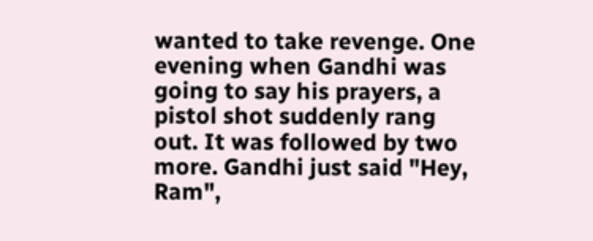wanted to take revenge. One evening when Gandhi was going to say his prayers, a pistol shot suddenly rang out. It was followed by two more. Gandhi just said "Hey, Ram",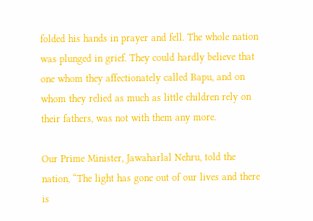folded his hands in prayer and fell. The whole nation was plunged in grief. They could hardly believe that one whom they affectionately called Bapu, and on whom they relied as much as little children rely on their fathers, was not with them any more.

Our Prime Minister, Jawaharlal Nehru, told the nation, “The light has gone out of our lives and there is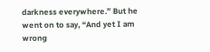darkness everywhere.” But he went on to say, “And yet I am wrong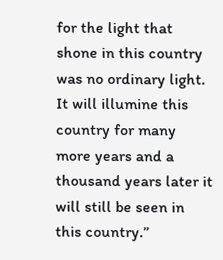for the light that shone in this country was no ordinary light. It will illumine this country for many more years and a thousand years later it will still be seen in this country.”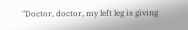"Doctor, doctor, my left leg is giving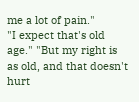me a lot of pain."
"I expect that's old age." "But my right is as old, and that doesn't hurt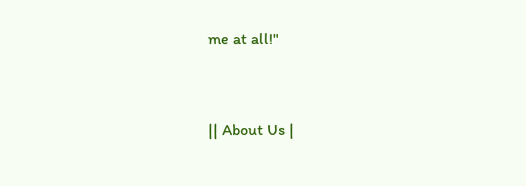me at all!"



|| About Us |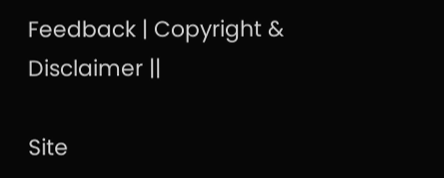Feedback | Copyright & Disclaimer ||

Site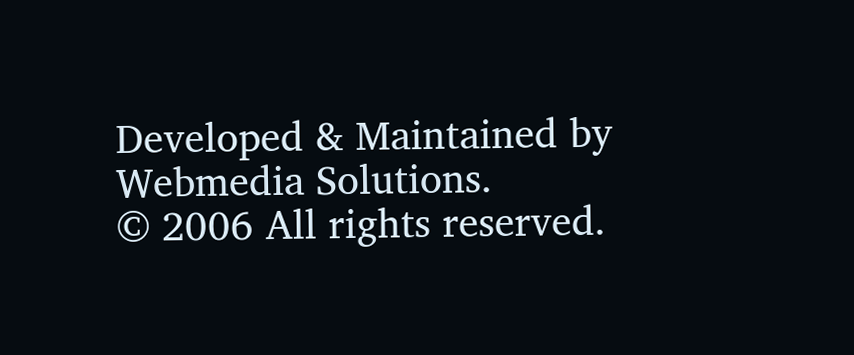Developed & Maintained by Webmedia Solutions.
© 2006 All rights reserved.